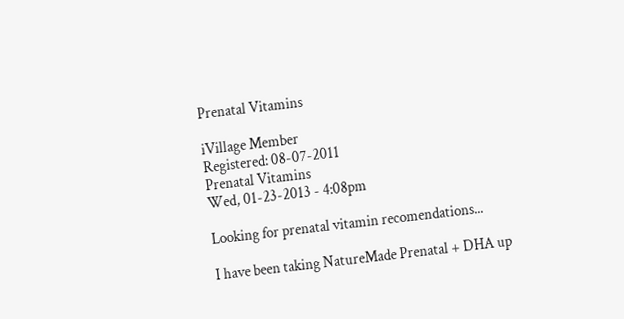Prenatal Vitamins

iVillage Member
Registered: 08-07-2011
Prenatal Vitamins
Wed, 01-23-2013 - 4:08pm

Looking for prenatal vitamin recomendations...

I have been taking NatureMade Prenatal + DHA up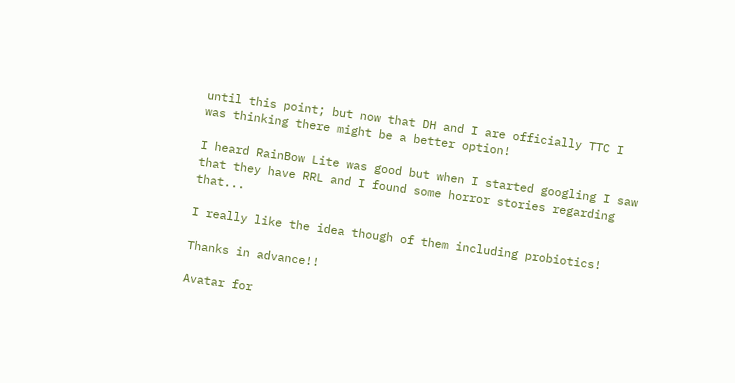until this point; but now that DH and I are officially TTC I was thinking there might be a better option!

I heard RainBow Lite was good but when I started googling I saw that they have RRL and I found some horror stories regarding that...

I really like the idea though of them including probiotics!

Thanks in advance!!

Avatar for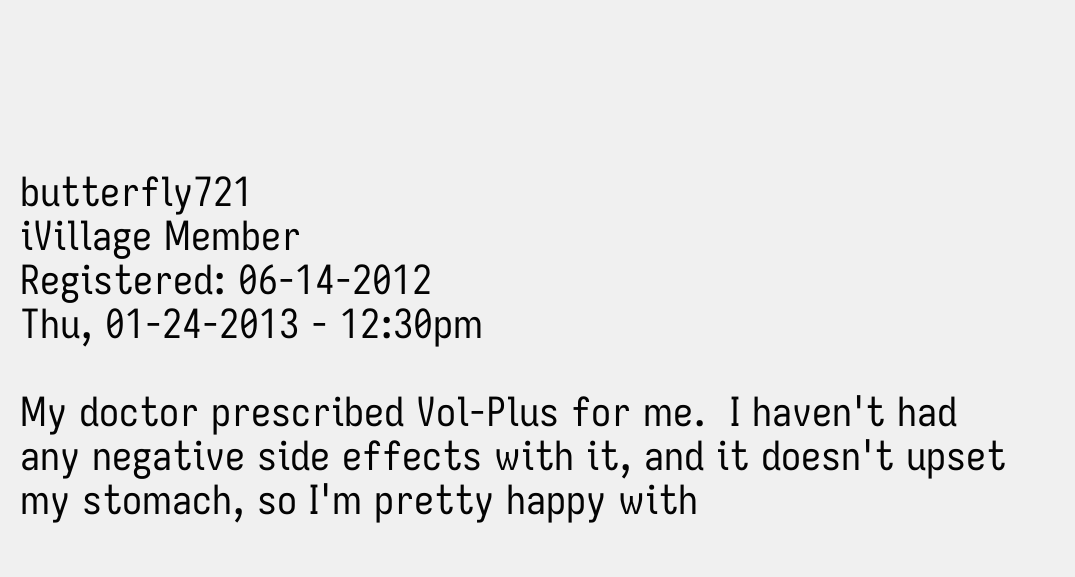butterfly721
iVillage Member
Registered: 06-14-2012
Thu, 01-24-2013 - 12:30pm

My doctor prescribed Vol-Plus for me.  I haven't had any negative side effects with it, and it doesn't upset my stomach, so I'm pretty happy with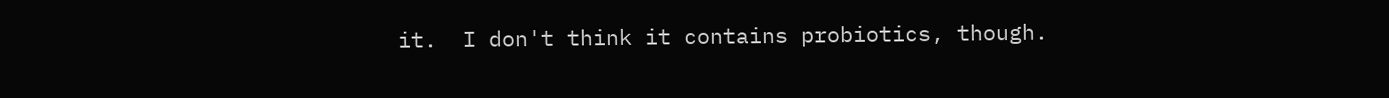it.  I don't think it contains probiotics, though.